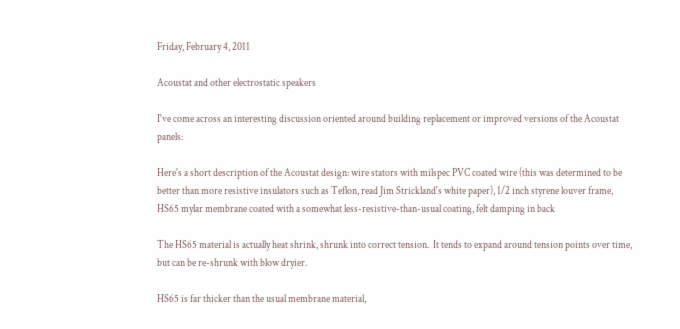Friday, February 4, 2011

Acoustat and other electrostatic speakers

I've come across an interesting discussion oriented around building replacement or improved versions of the Acoustat panels:

Here's a short description of the Acoustat design: wire stators with milspec PVC coated wire (this was determined to be better than more resistive insulators such as Teflon, read Jim Strickland's white paper), 1/2 inch styrene louver frame, HS65 mylar membrane coated with a somewhat less-resistive-than-usual coating, felt damping in back

The HS65 material is actually heat shrink, shrunk into correct tension.  It tends to expand around tension points over time, but can be re-shrunk with blow dryier.

HS65 is far thicker than the usual membrane material,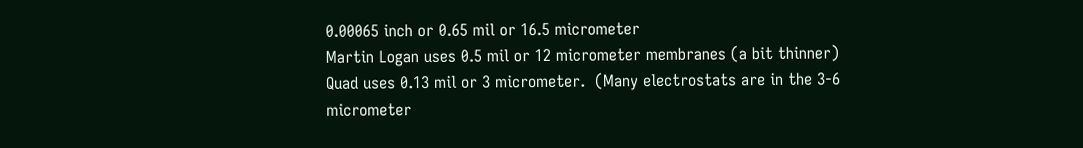0.00065 inch or 0.65 mil or 16.5 micrometer
Martin Logan uses 0.5 mil or 12 micrometer membranes (a bit thinner)
Quad uses 0.13 mil or 3 micrometer.  (Many electrostats are in the 3-6 micrometer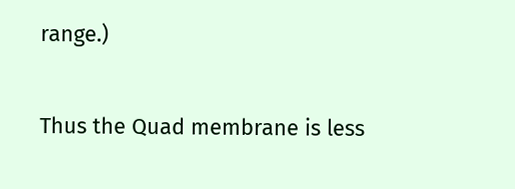range.)

Thus the Quad membrane is less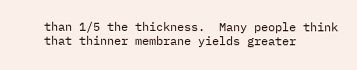than 1/5 the thickness.  Many people think that thinner membrane yields greater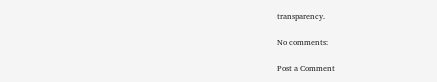transparency.

No comments:

Post a Comment